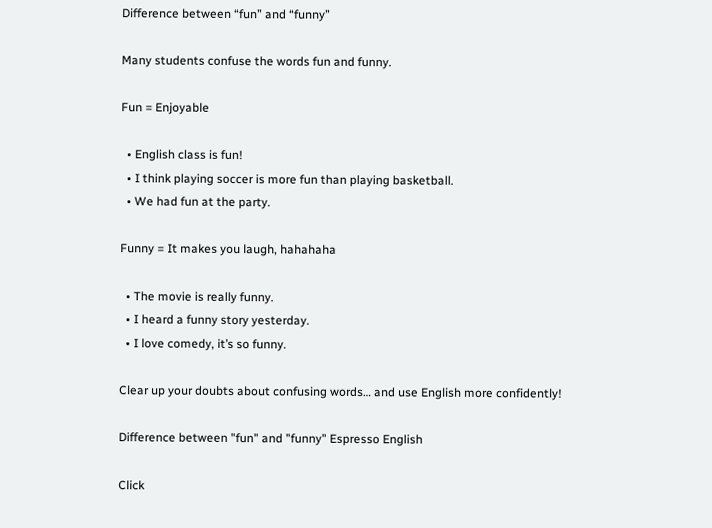Difference between “fun” and “funny”

Many students confuse the words fun and funny.

Fun = Enjoyable

  • English class is fun!
  • I think playing soccer is more fun than playing basketball.
  • We had fun at the party.

Funny = It makes you laugh, hahahaha

  • The movie is really funny.
  • I heard a funny story yesterday.
  • I love comedy, it’s so funny.

Clear up your doubts about confusing words… and use English more confidently!

Difference between "fun" and "funny" Espresso English

Click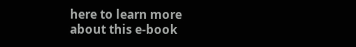here to learn more about this e-book